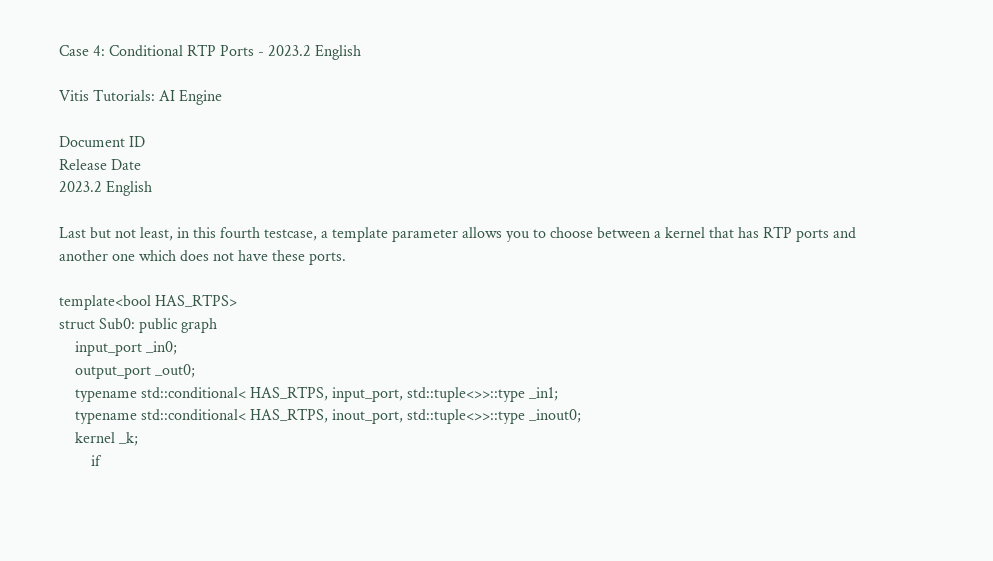Case 4: Conditional RTP Ports - 2023.2 English

Vitis Tutorials: AI Engine

Document ID
Release Date
2023.2 English

Last but not least, in this fourth testcase, a template parameter allows you to choose between a kernel that has RTP ports and another one which does not have these ports.

template<bool HAS_RTPS>
struct Sub0: public graph
    input_port _in0;
    output_port _out0;
    typename std::conditional< HAS_RTPS, input_port, std::tuple<>>::type _in1;
    typename std::conditional< HAS_RTPS, inout_port, std::tuple<>>::type _inout0;
    kernel _k;
        if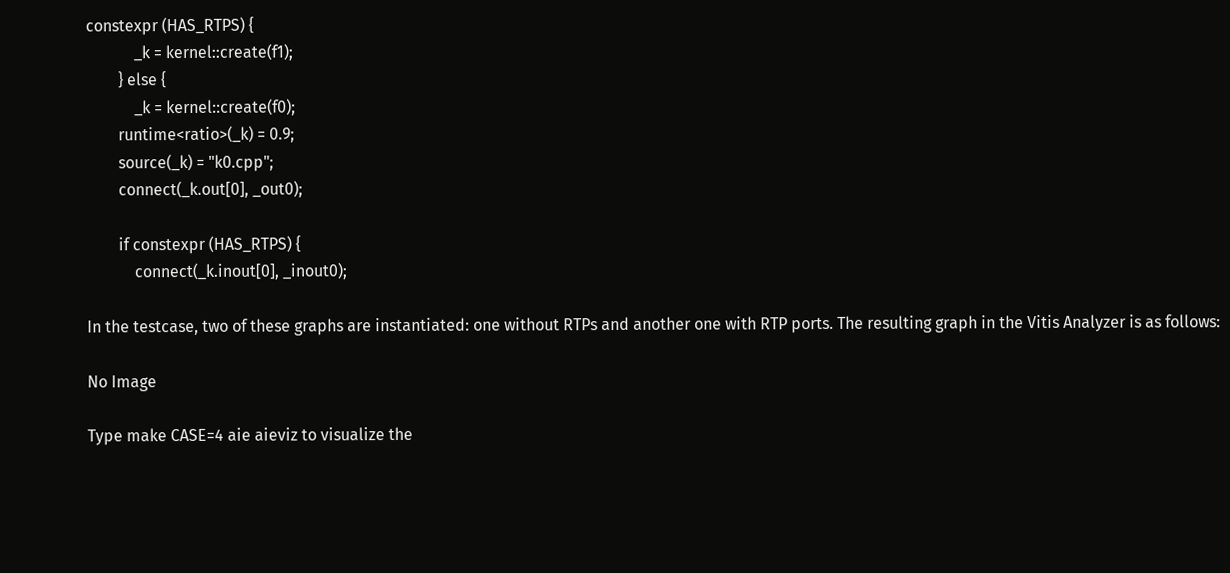constexpr (HAS_RTPS) {
            _k = kernel::create(f1);
        } else {
            _k = kernel::create(f0);
        runtime<ratio>(_k) = 0.9;
        source(_k) = "k0.cpp";
        connect(_k.out[0], _out0);

        if constexpr (HAS_RTPS) {
            connect(_k.inout[0], _inout0);

In the testcase, two of these graphs are instantiated: one without RTPs and another one with RTP ports. The resulting graph in the Vitis Analyzer is as follows:

No Image

Type make CASE=4 aie aieviz to visualize the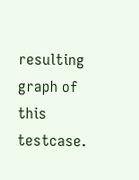resulting graph of this testcase.